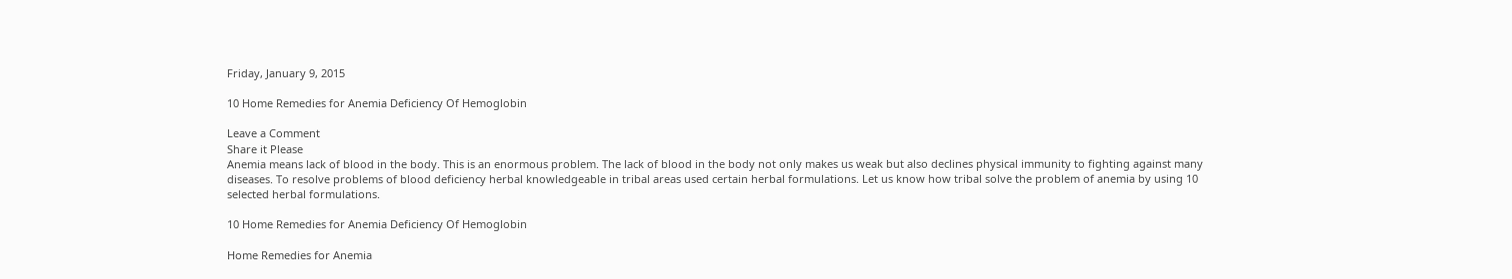Friday, January 9, 2015

10 Home Remedies for Anemia Deficiency Of Hemoglobin

Leave a Comment
Share it Please
Anemia means lack of blood in the body. This is an enormous problem. The lack of blood in the body not only makes us weak but also declines physical immunity to fighting against many diseases. To resolve problems of blood deficiency herbal knowledgeable in tribal areas used certain herbal formulations. Let us know how tribal solve the problem of anemia by using 10 selected herbal formulations.

10 Home Remedies for Anemia Deficiency Of Hemoglobin

Home Remedies for Anemia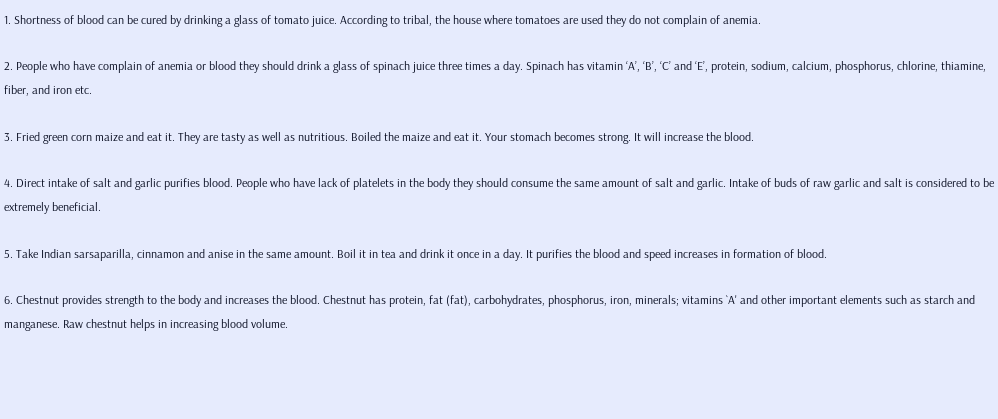1. Shortness of blood can be cured by drinking a glass of tomato juice. According to tribal, the house where tomatoes are used they do not complain of anemia.

2. People who have complain of anemia or blood they should drink a glass of spinach juice three times a day. Spinach has vitamin ‘A’, ‘B’, ‘C’ and ‘E’, protein, sodium, calcium, phosphorus, chlorine, thiamine, fiber, and iron etc.

3. Fried green corn maize and eat it. They are tasty as well as nutritious. Boiled the maize and eat it. Your stomach becomes strong. It will increase the blood.

4. Direct intake of salt and garlic purifies blood. People who have lack of platelets in the body they should consume the same amount of salt and garlic. Intake of buds of raw garlic and salt is considered to be extremely beneficial.

5. Take Indian sarsaparilla, cinnamon and anise in the same amount. Boil it in tea and drink it once in a day. It purifies the blood and speed increases in formation of blood.

6. Chestnut provides strength to the body and increases the blood. Chestnut has protein, fat (fat), carbohydrates, phosphorus, iron, minerals; vitamins `A' and other important elements such as starch and manganese. Raw chestnut helps in increasing blood volume.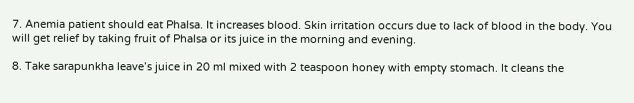7. Anemia patient should eat Phalsa. It increases blood. Skin irritation occurs due to lack of blood in the body. You will get relief by taking fruit of Phalsa or its juice in the morning and evening.

8. Take sarapunkha leave’s juice in 20 ml mixed with 2 teaspoon honey with empty stomach. It cleans the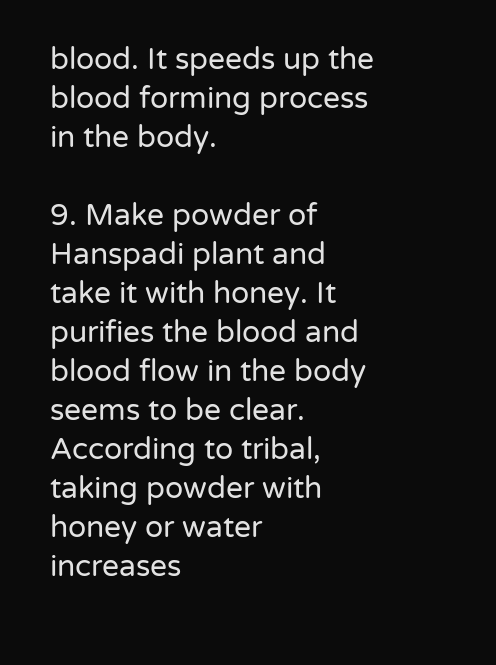blood. It speeds up the blood forming process in the body.

9. Make powder of Hanspadi plant and take it with honey. It purifies the blood and blood flow in the body seems to be clear. According to tribal, taking powder with honey or water increases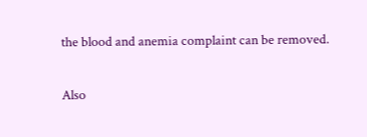the blood and anemia complaint can be removed.

Also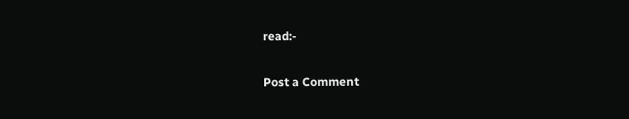read:-


Post a Comment